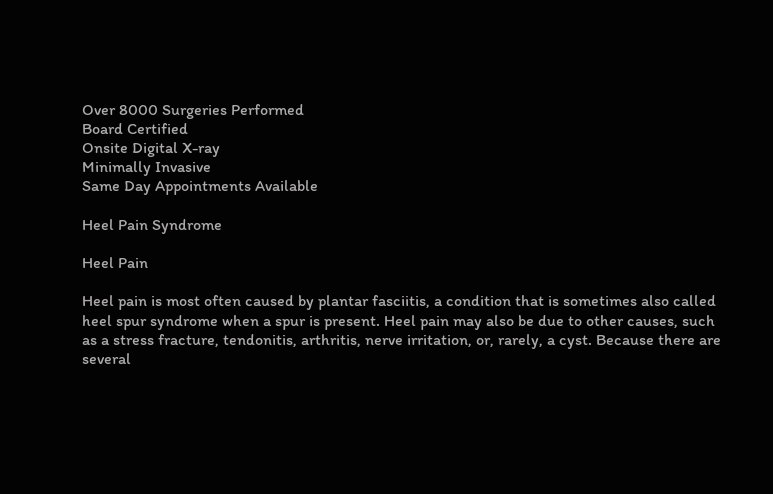Over 8000 Surgeries Performed
Board Certified
Onsite Digital X-ray
Minimally Invasive
Same Day Appointments Available

Heel Pain Syndrome

Heel Pain

Heel pain is most often caused by plantar fasciitis, a condition that is sometimes also called heel spur syndrome when a spur is present. Heel pain may also be due to other causes, such as a stress fracture, tendonitis, arthritis, nerve irritation, or, rarely, a cyst. Because there are several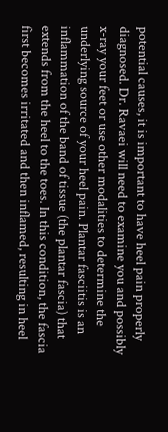potential causes, it is important to have heel pain properly diagnosed. Dr. Ravaei will need to examine you and possibly x-ray your feet or use other modalities to determine the underlying source of your heel pain. Plantar fasciitis is an inflammation of the band of tissue (the plantar fascia) that extends from the heel to the toes. In this condition, the fascia first becomes irritated and then inflamed, resulting in heel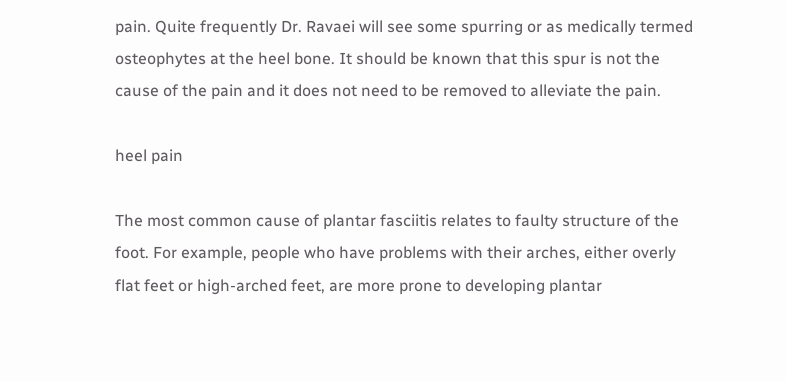pain. Quite frequently Dr. Ravaei will see some spurring or as medically termed osteophytes at the heel bone. It should be known that this spur is not the cause of the pain and it does not need to be removed to alleviate the pain.

heel pain

The most common cause of plantar fasciitis relates to faulty structure of the foot. For example, people who have problems with their arches, either overly flat feet or high-arched feet, are more prone to developing plantar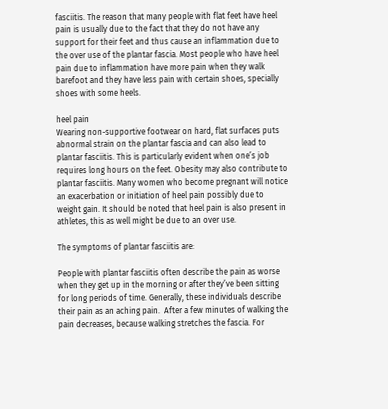fasciitis. The reason that many people with flat feet have heel pain is usually due to the fact that they do not have any support for their feet and thus cause an inflammation due to the over use of the plantar fascia. Most people who have heel pain due to inflammation have more pain when they walk barefoot and they have less pain with certain shoes, specially shoes with some heels.

heel pain
Wearing non-supportive footwear on hard, flat surfaces puts abnormal strain on the plantar fascia and can also lead to plantar fasciitis. This is particularly evident when one’s job requires long hours on the feet. Obesity may also contribute to plantar fasciitis. Many women who become pregnant will notice an exacerbation or initiation of heel pain possibly due to weight gain. It should be noted that heel pain is also present in athletes, this as well might be due to an over use.

The symptoms of plantar fasciitis are:

People with plantar fasciitis often describe the pain as worse when they get up in the morning or after they’ve been sitting for long periods of time. Generally, these individuals describe their pain as an aching pain.  After a few minutes of walking the pain decreases, because walking stretches the fascia. For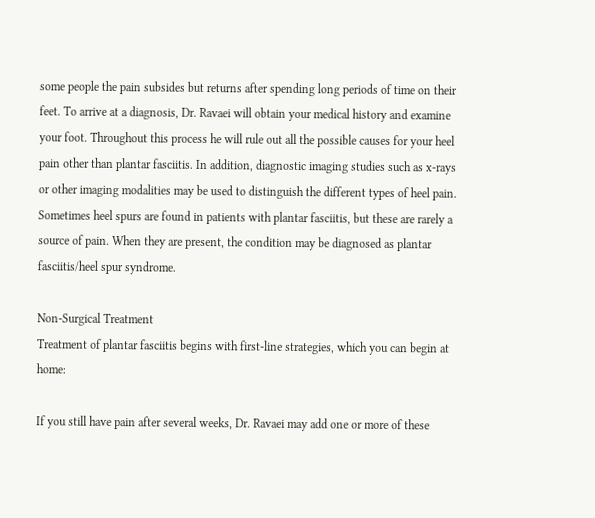some people the pain subsides but returns after spending long periods of time on their feet. To arrive at a diagnosis, Dr. Ravaei will obtain your medical history and examine your foot. Throughout this process he will rule out all the possible causes for your heel pain other than plantar fasciitis. In addition, diagnostic imaging studies such as x-rays or other imaging modalities may be used to distinguish the different types of heel pain. Sometimes heel spurs are found in patients with plantar fasciitis, but these are rarely a source of pain. When they are present, the condition may be diagnosed as plantar fasciitis/heel spur syndrome.

Non-Surgical Treatment
Treatment of plantar fasciitis begins with first-line strategies, which you can begin at home:

If you still have pain after several weeks, Dr. Ravaei may add one or more of these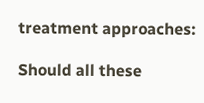treatment approaches:

Should all these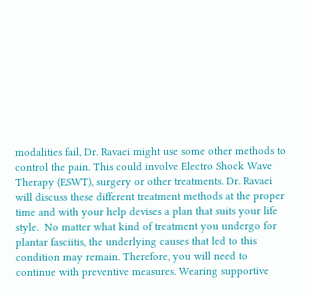modalities fail, Dr. Ravaei might use some other methods to control the pain. This could involve Electro Shock Wave Therapy (ESWT), surgery or other treatments. Dr. Ravaei will discuss these different treatment methods at the proper time and with your help devises a plan that suits your life style.  No matter what kind of treatment you undergo for plantar fasciitis, the underlying causes that led to this condition may remain. Therefore, you will need to continue with preventive measures. Wearing supportive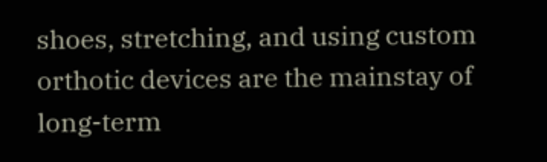shoes, stretching, and using custom orthotic devices are the mainstay of long-term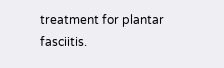treatment for plantar fasciitis.